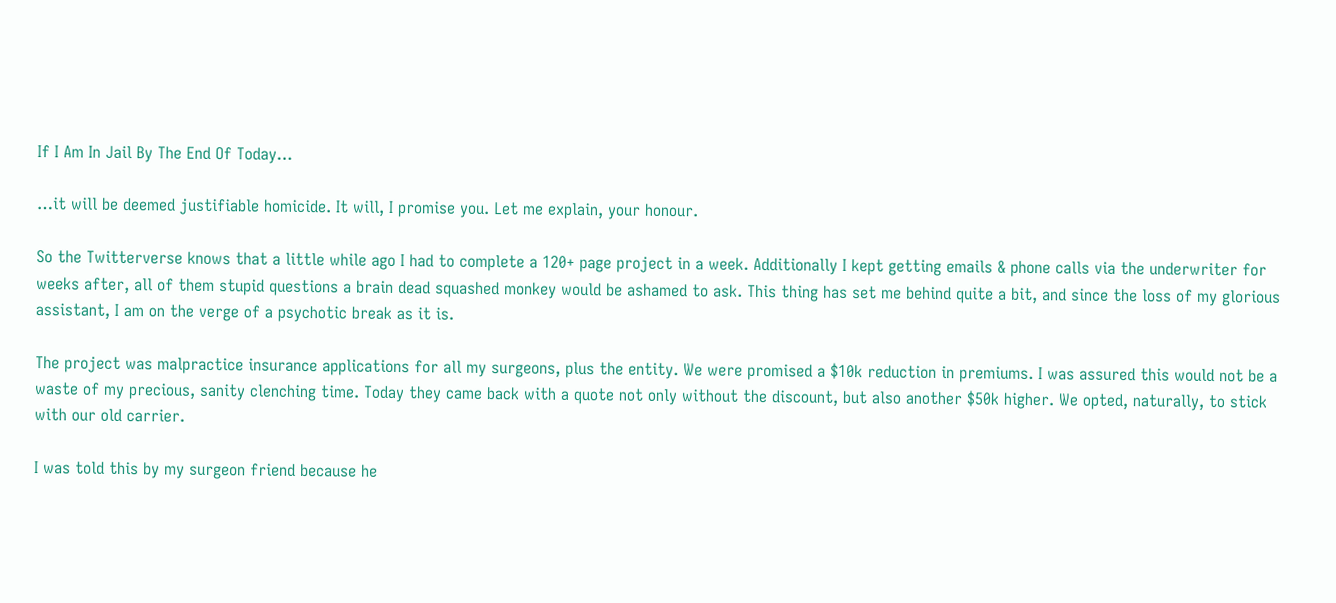If I Am In Jail By The End Of Today…

…it will be deemed justifiable homicide. It will, I promise you. Let me explain, your honour.

So the Twitterverse knows that a little while ago I had to complete a 120+ page project in a week. Additionally I kept getting emails & phone calls via the underwriter for weeks after, all of them stupid questions a brain dead squashed monkey would be ashamed to ask. This thing has set me behind quite a bit, and since the loss of my glorious assistant, I am on the verge of a psychotic break as it is.

The project was malpractice insurance applications for all my surgeons, plus the entity. We were promised a $10k reduction in premiums. I was assured this would not be a waste of my precious, sanity clenching time. Today they came back with a quote not only without the discount, but also another $50k higher. We opted, naturally, to stick with our old carrier.

I was told this by my surgeon friend because he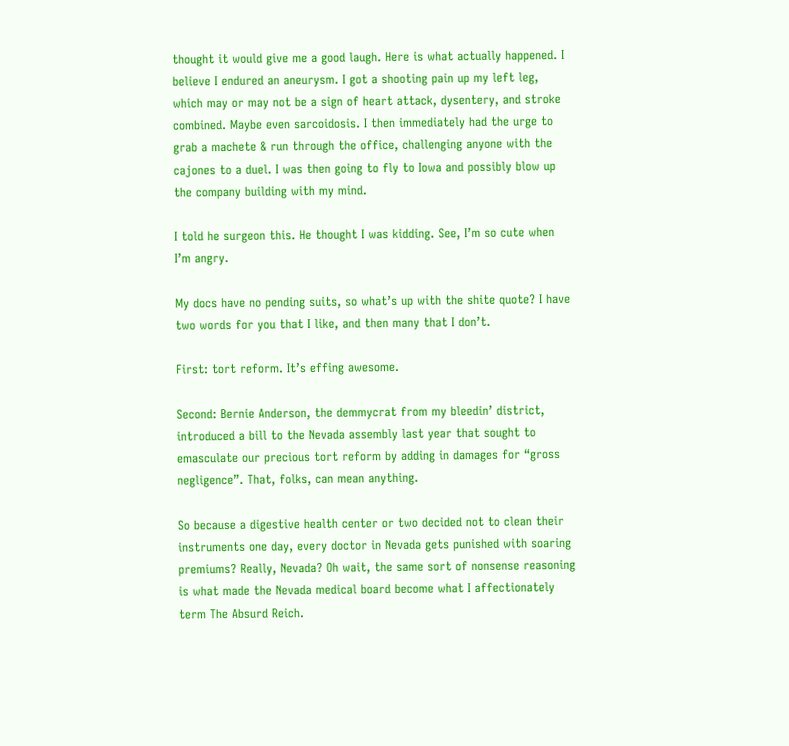thought it would give me a good laugh. Here is what actually happened. I believe I endured an aneurysm. I got a shooting pain up my left leg, which may or may not be a sign of heart attack, dysentery, and stroke combined. Maybe even sarcoidosis. I then immediately had the urge to grab a machete & run through the office, challenging anyone with the cajones to a duel. I was then going to fly to Iowa and possibly blow up the company building with my mind.

I told he surgeon this. He thought I was kidding. See, I’m so cute when I’m angry.

My docs have no pending suits, so what’s up with the shite quote? I have two words for you that I like, and then many that I don’t.

First: tort reform. It’s effing awesome.

Second: Bernie Anderson, the demmycrat from my bleedin’ district, introduced a bill to the Nevada assembly last year that sought to emasculate our precious tort reform by adding in damages for “gross negligence”. That, folks, can mean anything.

So because a digestive health center or two decided not to clean their instruments one day, every doctor in Nevada gets punished with soaring premiums? Really, Nevada? Oh wait, the same sort of nonsense reasoning is what made the Nevada medical board become what I affectionately term The Absurd Reich.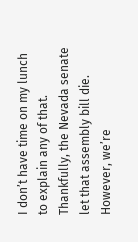I don’t have time on my lunch to explain any of that. Thankfully, the Nevada senate let that assembly bill die. However, we’re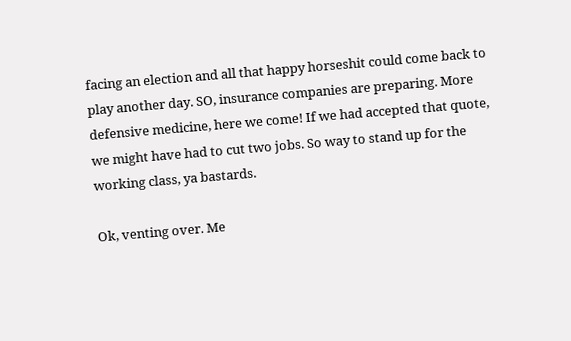facing an election and all that happy horseshit could come back to play another day. SO, insurance companies are preparing. More defensive medicine, here we come! If we had accepted that quote, we might have had to cut two jobs. So way to stand up for the working class, ya bastards.

Ok, venting over. Me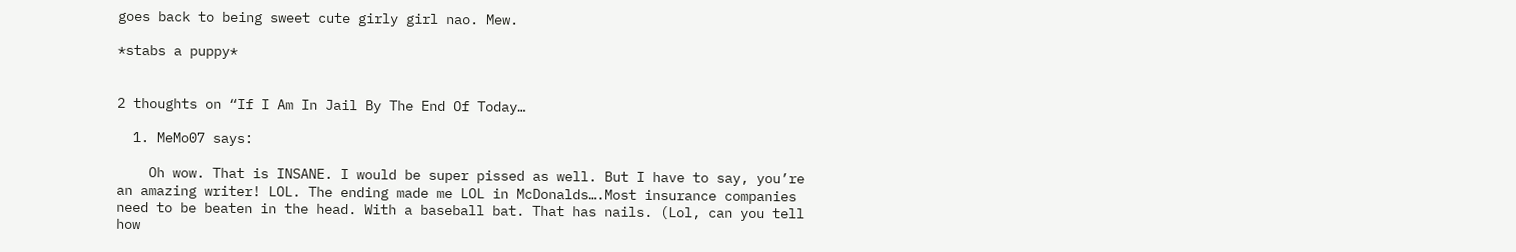goes back to being sweet cute girly girl nao. Mew.

*stabs a puppy*


2 thoughts on “If I Am In Jail By The End Of Today…

  1. MeMo07 says:

    Oh wow. That is INSANE. I would be super pissed as well. But I have to say, you’re an amazing writer! LOL. The ending made me LOL in McDonalds….Most insurance companies need to be beaten in the head. With a baseball bat. That has nails. (Lol, can you tell how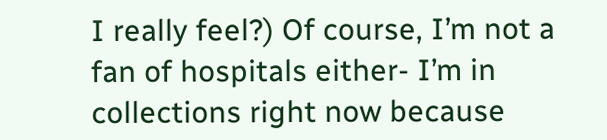I really feel?) Of course, I’m not a fan of hospitals either- I’m in collections right now because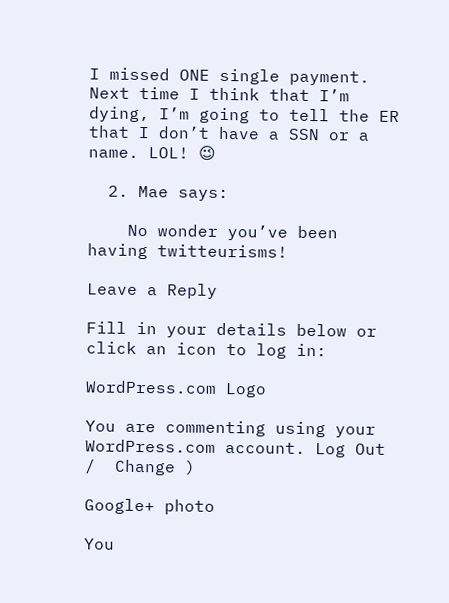I missed ONE single payment. Next time I think that I’m dying, I’m going to tell the ER that I don’t have a SSN or a name. LOL! 😉

  2. Mae says:

    No wonder you’ve been having twitteurisms!

Leave a Reply

Fill in your details below or click an icon to log in:

WordPress.com Logo

You are commenting using your WordPress.com account. Log Out /  Change )

Google+ photo

You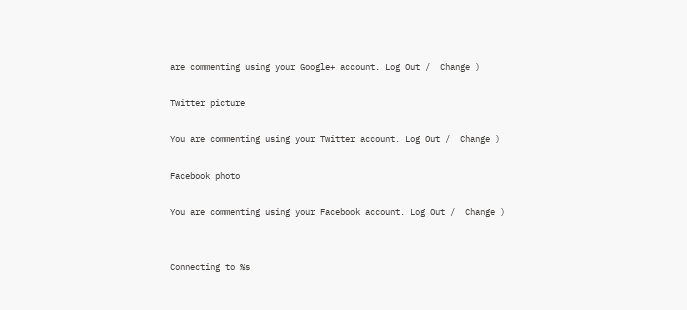are commenting using your Google+ account. Log Out /  Change )

Twitter picture

You are commenting using your Twitter account. Log Out /  Change )

Facebook photo

You are commenting using your Facebook account. Log Out /  Change )


Connecting to %s